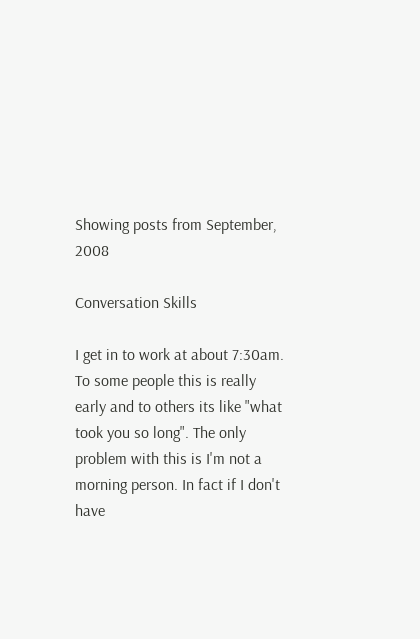Showing posts from September, 2008

Conversation Skills

I get in to work at about 7:30am. To some people this is really early and to others its like "what took you so long". The only problem with this is I'm not a morning person. In fact if I don't have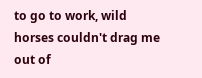to go to work, wild horses couldn't drag me out of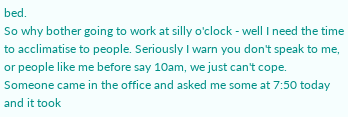bed.
So why bother going to work at silly o'clock - well I need the time to acclimatise to people. Seriously I warn you don't speak to me, or people like me before say 10am, we just can't cope.
Someone came in the office and asked me some at 7:50 today and it took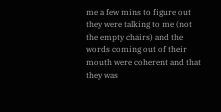me a few mins to figure out they were talking to me (not the empty chairs) and the words coming out of their mouth were coherent and that they was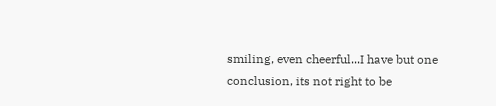smiling, even cheerful...I have but one conclusion, its not right to be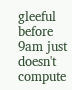gleeful before 9am just doesn't compute